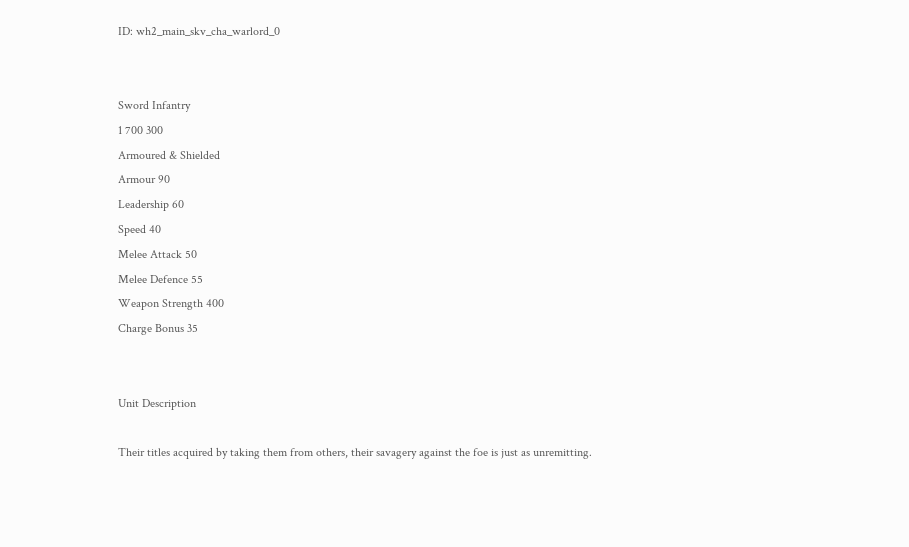ID: wh2_main_skv_cha_warlord_0


Sword Infantry
1 700 300
Armoured & Shielded
Armour 90
Leadership 60
Speed 40
Melee Attack 50
Melee Defence 55
Weapon Strength 400
Charge Bonus 35


Unit Description

Their titles acquired by taking them from others, their savagery against the foe is just as unremitting.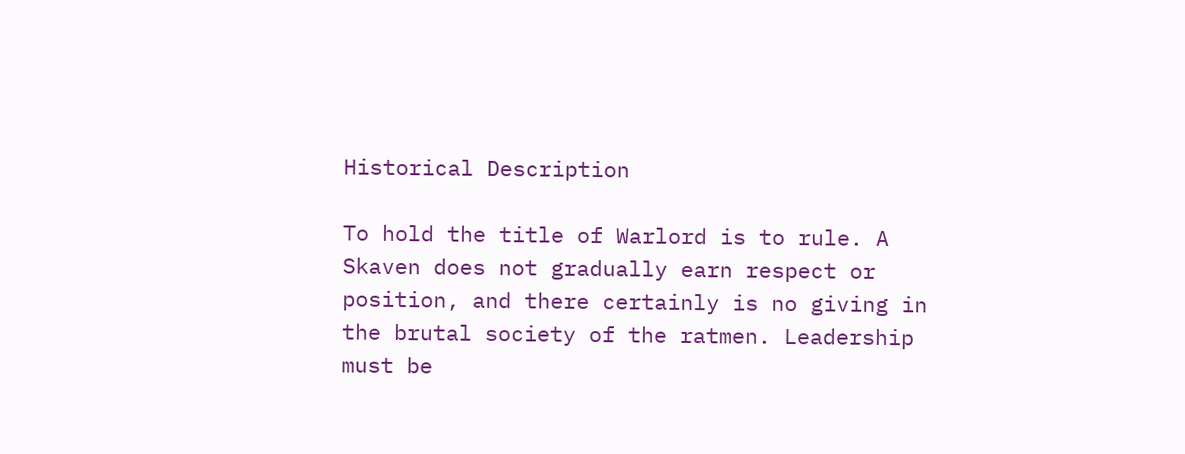Historical Description

To hold the title of Warlord is to rule. A Skaven does not gradually earn respect or position, and there certainly is no giving in the brutal society of the ratmen. Leadership must be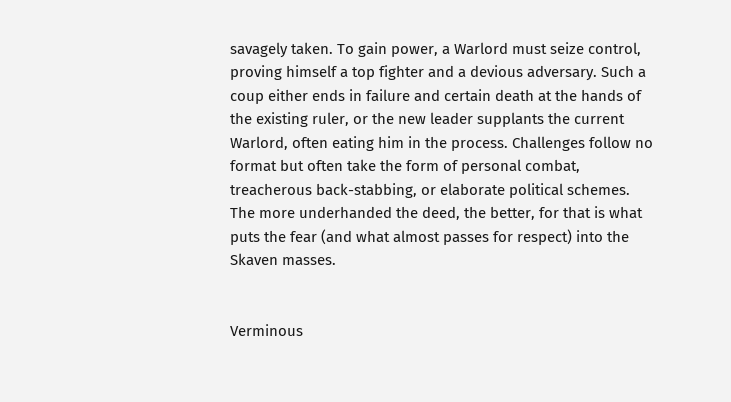savagely taken. To gain power, a Warlord must seize control, proving himself a top fighter and a devious adversary. Such a coup either ends in failure and certain death at the hands of the existing ruler, or the new leader supplants the current Warlord, often eating him in the process. Challenges follow no format but often take the form of personal combat, treacherous back-stabbing, or elaborate political schemes. The more underhanded the deed, the better, for that is what puts the fear (and what almost passes for respect) into the Skaven masses.


Verminous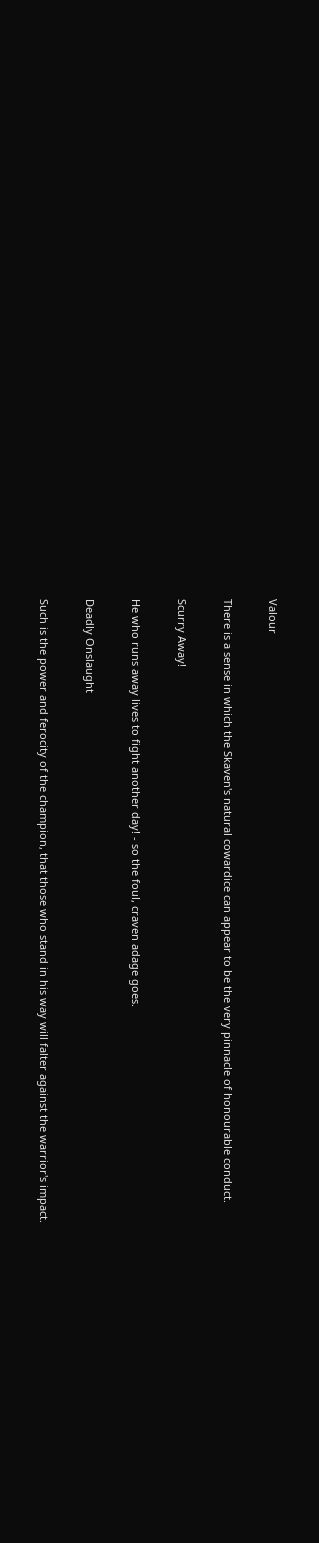Valour

There is a sense in which the Skaven's natural cowardice can appear to be the very pinnacle of honourable conduct.

Scurry Away!

He who runs away lives to fight another day! - so the foul, craven adage goes.

Deadly Onslaught

Such is the power and ferocity of the champion, that those who stand in his way will falter against the warrior's impact.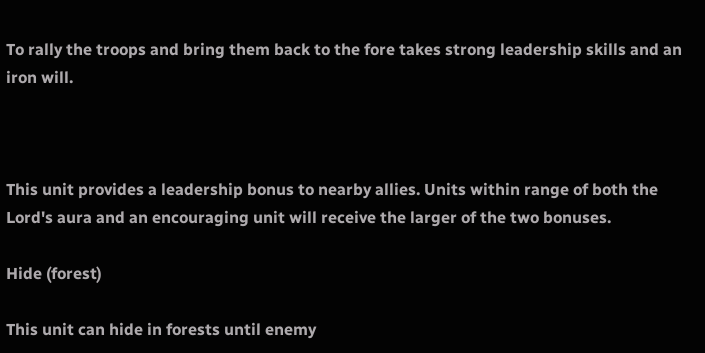To rally the troops and bring them back to the fore takes strong leadership skills and an iron will.



This unit provides a leadership bonus to nearby allies. Units within range of both the Lord's aura and an encouraging unit will receive the larger of the two bonuses.

Hide (forest)

This unit can hide in forests until enemy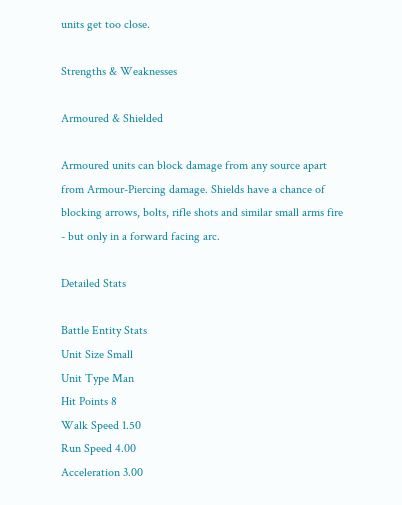units get too close.

Strengths & Weaknesses

Armoured & Shielded

Armoured units can block damage from any source apart from Armour-Piercing damage. Shields have a chance of blocking arrows, bolts, rifle shots and similar small arms fire - but only in a forward facing arc.

Detailed Stats

Battle Entity Stats
Unit Size Small
Unit Type Man
Hit Points 8
Walk Speed 1.50
Run Speed 4.00
Acceleration 3.00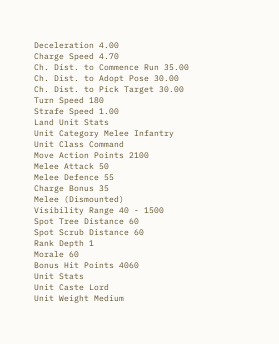Deceleration 4.00
Charge Speed 4.70
Ch. Dist. to Commence Run 35.00
Ch. Dist. to Adopt Pose 30.00
Ch. Dist. to Pick Target 30.00
Turn Speed 180
Strafe Speed 1.00
Land Unit Stats
Unit Category Melee Infantry
Unit Class Command
Move Action Points 2100
Melee Attack 50
Melee Defence 55
Charge Bonus 35
Melee (Dismounted)
Visibility Range 40 - 1500
Spot Tree Distance 60
Spot Scrub Distance 60
Rank Depth 1
Morale 60
Bonus Hit Points 4060
Unit Stats
Unit Caste Lord
Unit Weight Medium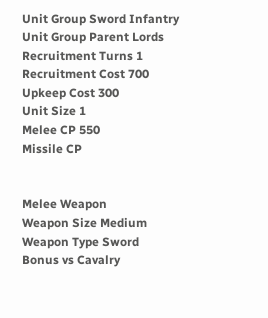Unit Group Sword Infantry
Unit Group Parent Lords
Recruitment Turns 1
Recruitment Cost 700
Upkeep Cost 300
Unit Size 1
Melee CP 550
Missile CP


Melee Weapon
Weapon Size Medium
Weapon Type Sword
Bonus vs Cavalry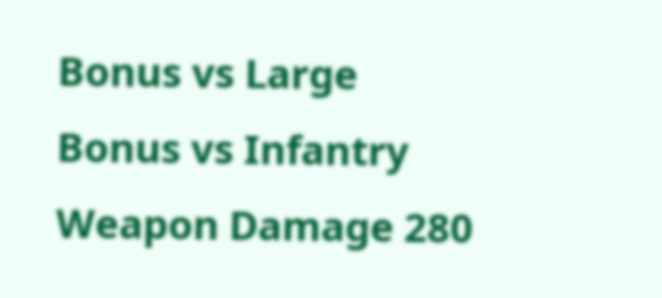Bonus vs Large
Bonus vs Infantry
Weapon Damage 280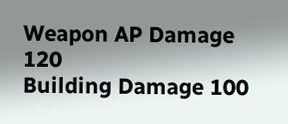Weapon AP Damage 120
Building Damage 100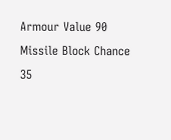Armour Value 90
Missile Block Chance 35